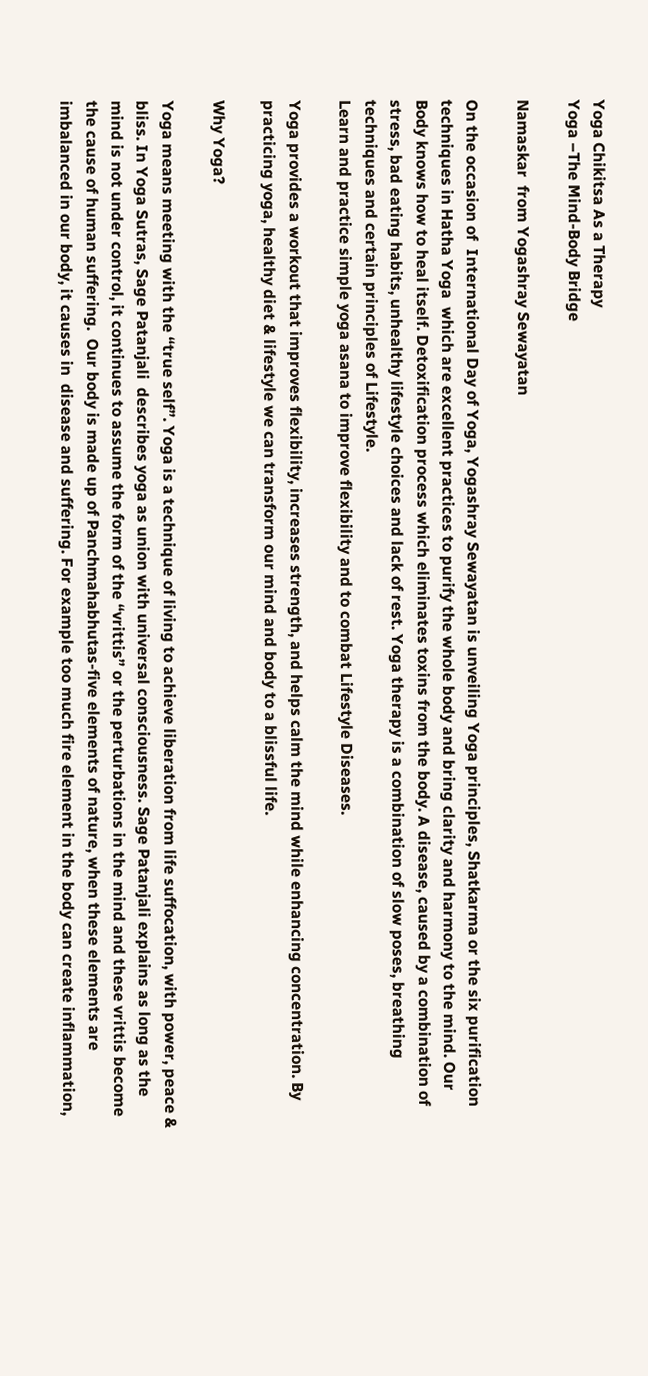Yoga Chikitsa As a Therapy
Yoga –The Mind-Body Bridge

Namaskar  from Yogashray Sewayatan

On the occasion of  International Day of Yoga, Yogashray Sewayatan is unveiling Yoga principles, Shatkarma or the six purification techniques in Hatha Yoga  which are excellent practices to purify the whole body and bring clarity and harmony to the mind. Our Body knows how to heal itself. Detoxification process which eliminates toxins from the body. A disease, caused by a combination of stress, bad eating habits, unhealthy lifestyle choices and lack of rest. Yoga therapy is a combination of slow poses, breathing techniques and certain principles of Lifestyle.
Learn and practice simple yoga asana to improve flexibility and to combat Lifestyle Diseases.

Yoga provides a workout that improves flexibility, increases strength, and helps calm the mind while enhancing concentration. By practicing yoga, healthy diet & lifestyle we can transform our mind and body to a blissful life.

Why Yoga?

Yoga means meeting with the “true self”. Yoga is a technique of living to achieve liberation from life suffocation, with power, peace & bliss. In Yoga Sutras, Sage Patanjali  describes yoga as union with universal consciousness. Sage Patanjali explains as long as the mind is not under control, it continues to assume the form of the “vrittis” or the perturbations in the mind and these vrittis become the cause of human suffering.  Our body is made up of Panchmahabhutas-five elements of nature, when these elements are imbalanced in our body, it causes in  disease and suffering. For example too much fire element in the body can create inflammation,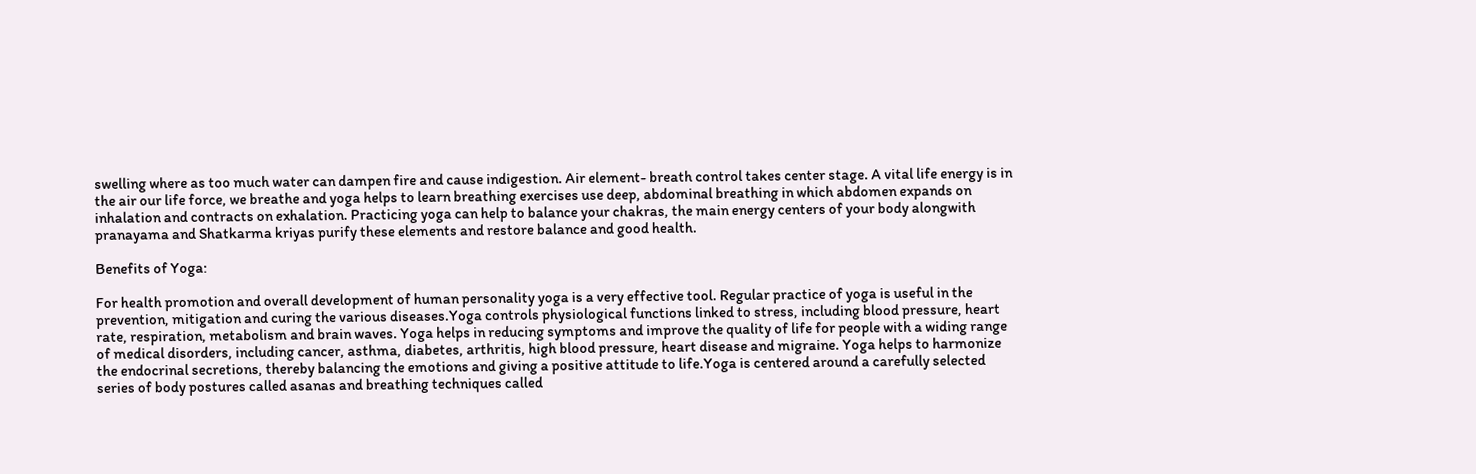swelling where as too much water can dampen fire and cause indigestion. Air element- breath control takes center stage. A vital life energy is in the air our life force, we breathe and yoga helps to learn breathing exercises use deep, abdominal breathing in which abdomen expands on inhalation and contracts on exhalation. Practicing yoga can help to balance your chakras, the main energy centers of your body alongwith pranayama and Shatkarma kriyas purify these elements and restore balance and good health.

Benefits of Yoga:

For health promotion and overall development of human personality yoga is a very effective tool. Regular practice of yoga is useful in the prevention, mitigation and curing the various diseases.Yoga controls physiological functions linked to stress, including blood pressure, heart rate, respiration, metabolism and brain waves. Yoga helps in reducing symptoms and improve the quality of life for people with a widing range of medical disorders, including cancer, asthma, diabetes, arthritis, high blood pressure, heart disease and migraine. Yoga helps to harmonize the endocrinal secretions, thereby balancing the emotions and giving a positive attitude to life.Yoga is centered around a carefully selected series of body postures called asanas and breathing techniques called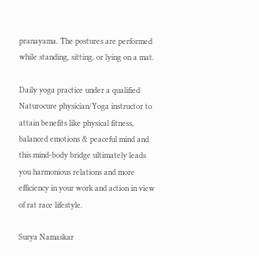pranayama. The postures are performed while standing, sitting, or lying on a mat.

Daily yoga practice under a qualified Naturocure physician/Yoga instructor to attain benefits like physical fitness, balanced emotions & peaceful mind and this mind-body bridge ultimately leads you harmonious relations and more efficiency in your work and action in view of rat race lifestyle.

Surya Namaskar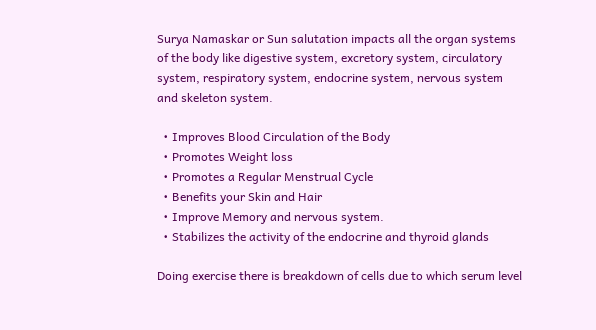Surya Namaskar or Sun salutation impacts all the organ systems of the body like digestive system, excretory system, circulatory system, respiratory system, endocrine system, nervous system and skeleton system.

  • Improves Blood Circulation of the Body
  • Promotes Weight loss
  • Promotes a Regular Menstrual Cycle
  • Benefits your Skin and Hair
  • Improve Memory and nervous system.
  • Stabilizes the activity of the endocrine and thyroid glands

Doing exercise there is breakdown of cells due to which serum level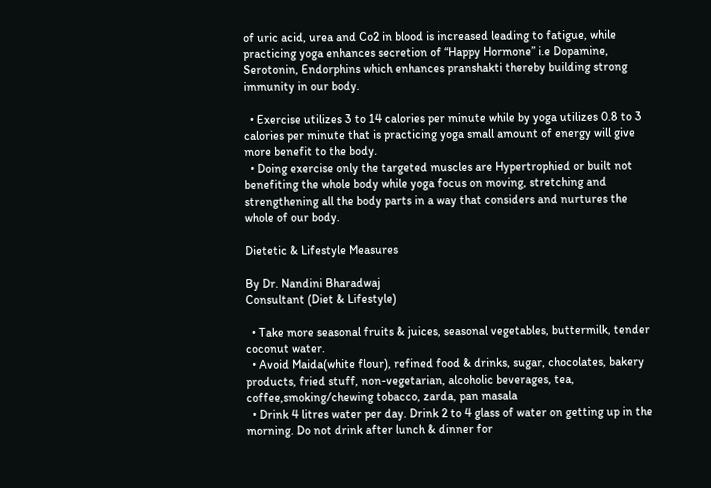of uric acid, urea and Co2 in blood is increased leading to fatigue, while practicing yoga enhances secretion of “Happy Hormone” i.e Dopamine, Serotonin, Endorphins which enhances pranshakti thereby building strong immunity in our body.

  • Exercise utilizes 3 to 14 calories per minute while by yoga utilizes 0.8 to 3 calories per minute that is practicing yoga small amount of energy will give more benefit to the body.
  • Doing exercise only the targeted muscles are Hypertrophied or built not benefiting the whole body while yoga focus on moving, stretching and strengthening all the body parts in a way that considers and nurtures the whole of our body.

Dietetic & Lifestyle Measures

By Dr. Nandini Bharadwaj
Consultant (Diet & Lifestyle)

  • Take more seasonal fruits & juices, seasonal vegetables, buttermilk, tender coconut water.
  • Avoid Maida(white flour), refined food & drinks, sugar, chocolates, bakery products, fried stuff, non-vegetarian, alcoholic beverages, tea, coffee,smoking/chewing tobacco, zarda, pan masala
  • Drink 4 litres water per day. Drink 2 to 4 glass of water on getting up in the morning. Do not drink after lunch & dinner for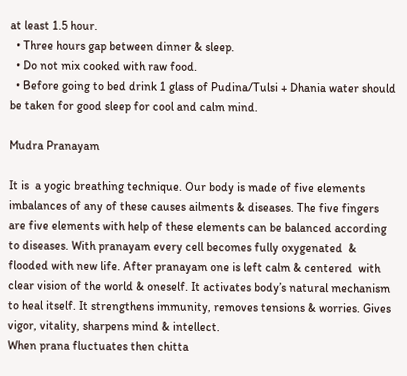at least 1.5 hour.
  • Three hours gap between dinner & sleep.
  • Do not mix cooked with raw food.
  • Before going to bed drink 1 glass of Pudina/Tulsi + Dhania water should be taken for good sleep for cool and calm mind.

Mudra Pranayam

It is  a yogic breathing technique. Our body is made of five elements imbalances of any of these causes ailments & diseases. The five fingers are five elements with help of these elements can be balanced according to diseases. With pranayam every cell becomes fully oxygenated  & flooded with new life. After pranayam one is left calm & centered  with clear vision of the world & oneself. It activates body’s natural mechanism to heal itself. It strengthens immunity, removes tensions & worries. Gives vigor, vitality, sharpens mind & intellect.
When prana fluctuates then chitta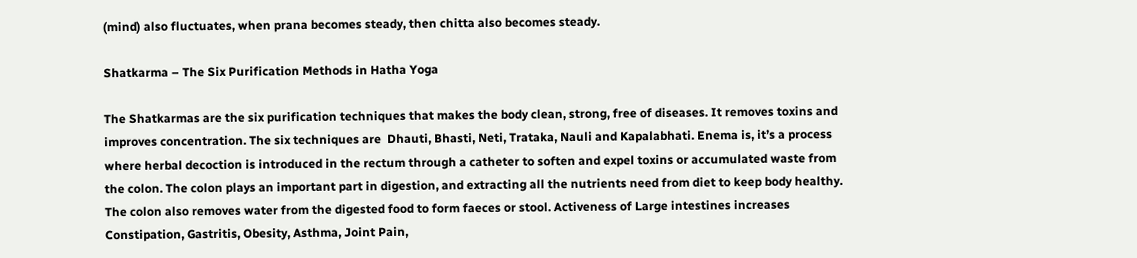(mind) also fluctuates, when prana becomes steady, then chitta also becomes steady.

Shatkarma – The Six Purification Methods in Hatha Yoga

The Shatkarmas are the six purification techniques that makes the body clean, strong, free of diseases. It removes toxins and improves concentration. The six techniques are  Dhauti, Bhasti, Neti, Trataka, Nauli and Kapalabhati. Enema is, it’s a process where herbal decoction is introduced in the rectum through a catheter to soften and expel toxins or accumulated waste from the colon. The colon plays an important part in digestion, and extracting all the nutrients need from diet to keep body healthy. The colon also removes water from the digested food to form faeces or stool. Activeness of Large intestines increases Constipation, Gastritis, Obesity, Asthma, Joint Pain,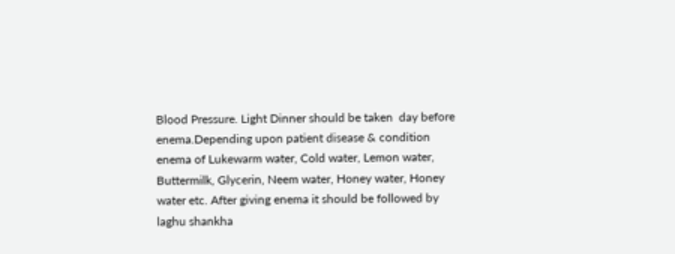Blood Pressure. Light Dinner should be taken  day before enema.Depending upon patient disease & condition enema of Lukewarm water, Cold water, Lemon water, Buttermilk, Glycerin, Neem water, Honey water, Honey water etc. After giving enema it should be followed by laghu shankha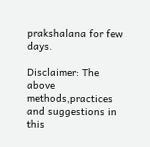prakshalana for few days.

Disclaimer: The above methods,practices and suggestions in this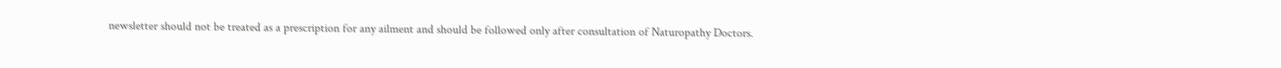newsletter should not be treated as a prescription for any ailment and should be followed only after consultation of Naturopathy Doctors.